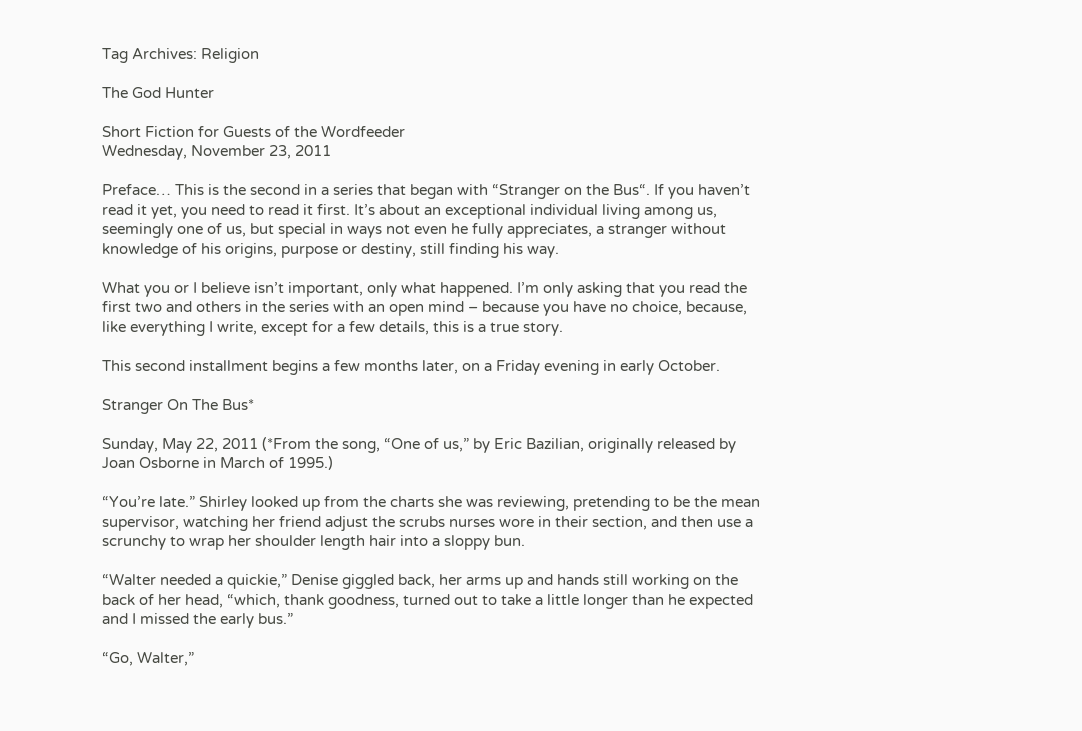Tag Archives: Religion

The God Hunter

Short Fiction for Guests of the Wordfeeder
Wednesday, November 23, 2011

Preface… This is the second in a series that began with “Stranger on the Bus“. If you haven’t read it yet, you need to read it first. It’s about an exceptional individual living among us, seemingly one of us, but special in ways not even he fully appreciates, a stranger without knowledge of his origins, purpose or destiny, still finding his way.

What you or I believe isn’t important, only what happened. I’m only asking that you read the first two and others in the series with an open mind – because you have no choice, because, like everything I write, except for a few details, this is a true story.

This second installment begins a few months later, on a Friday evening in early October.

Stranger On The Bus*

Sunday, May 22, 2011 (*From the song, “One of us,” by Eric Bazilian, originally released by Joan Osborne in March of 1995.)

“You’re late.” Shirley looked up from the charts she was reviewing, pretending to be the mean supervisor, watching her friend adjust the scrubs nurses wore in their section, and then use a scrunchy to wrap her shoulder length hair into a sloppy bun.

“Walter needed a quickie,” Denise giggled back, her arms up and hands still working on the back of her head, “which, thank goodness, turned out to take a little longer than he expected and I missed the early bus.”

“Go, Walter,”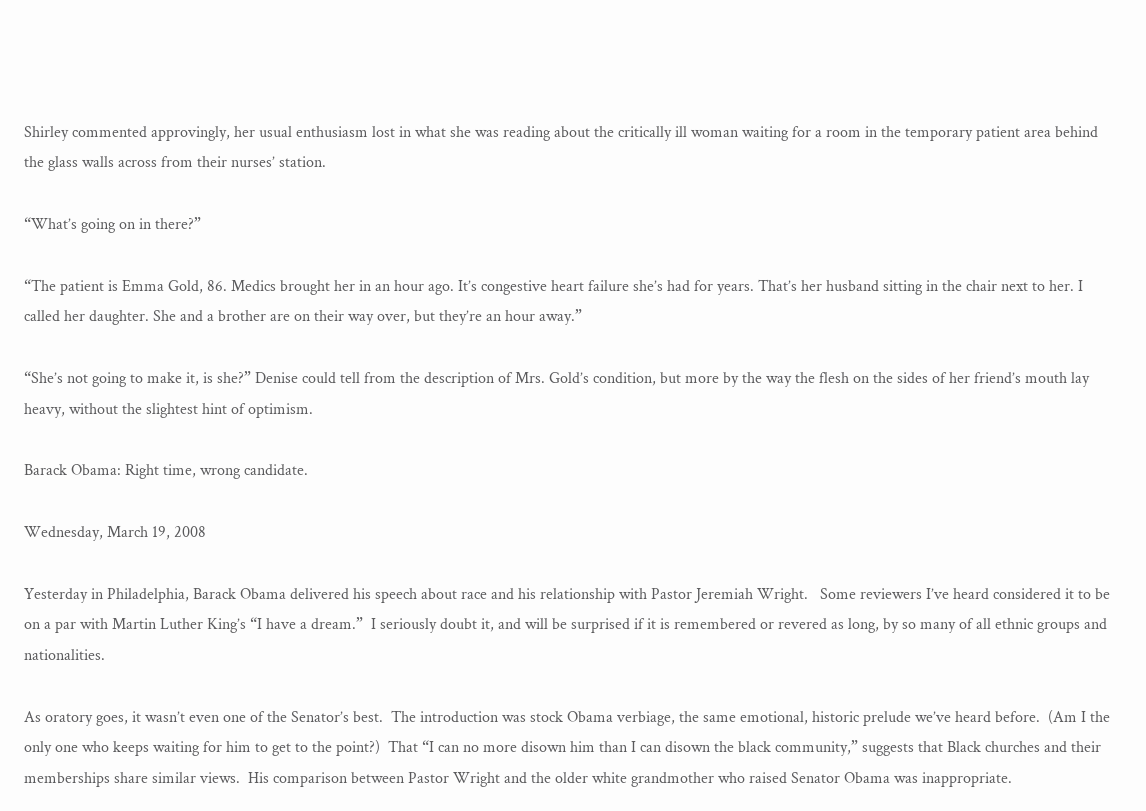Shirley commented approvingly, her usual enthusiasm lost in what she was reading about the critically ill woman waiting for a room in the temporary patient area behind the glass walls across from their nurses’ station.

“What’s going on in there?”

“The patient is Emma Gold, 86. Medics brought her in an hour ago. It’s congestive heart failure she’s had for years. That’s her husband sitting in the chair next to her. I called her daughter. She and a brother are on their way over, but they’re an hour away.”

“She’s not going to make it, is she?” Denise could tell from the description of Mrs. Gold’s condition, but more by the way the flesh on the sides of her friend’s mouth lay heavy, without the slightest hint of optimism.

Barack Obama: Right time, wrong candidate.

Wednesday, March 19, 2008

Yesterday in Philadelphia, Barack Obama delivered his speech about race and his relationship with Pastor Jeremiah Wright.   Some reviewers I’ve heard considered it to be on a par with Martin Luther King’s “I have a dream.”  I seriously doubt it, and will be surprised if it is remembered or revered as long, by so many of all ethnic groups and nationalities.

As oratory goes, it wasn’t even one of the Senator’s best.  The introduction was stock Obama verbiage, the same emotional, historic prelude we’ve heard before.  (Am I the only one who keeps waiting for him to get to the point?)  That “I can no more disown him than I can disown the black community,” suggests that Black churches and their memberships share similar views.  His comparison between Pastor Wright and the older white grandmother who raised Senator Obama was inappropriate.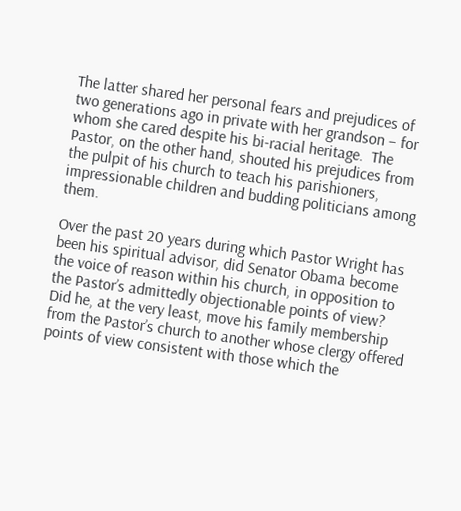The latter shared her personal fears and prejudices of two generations ago in private with her grandson – for whom she cared despite his bi-racial heritage.  The Pastor, on the other hand, shouted his prejudices from the pulpit of his church to teach his parishioners, impressionable children and budding politicians among them.

Over the past 20 years during which Pastor Wright has been his spiritual advisor, did Senator Obama become the voice of reason within his church, in opposition to the Pastor’s admittedly objectionable points of view?  Did he, at the very least, move his family membership from the Pastor’s church to another whose clergy offered points of view consistent with those which the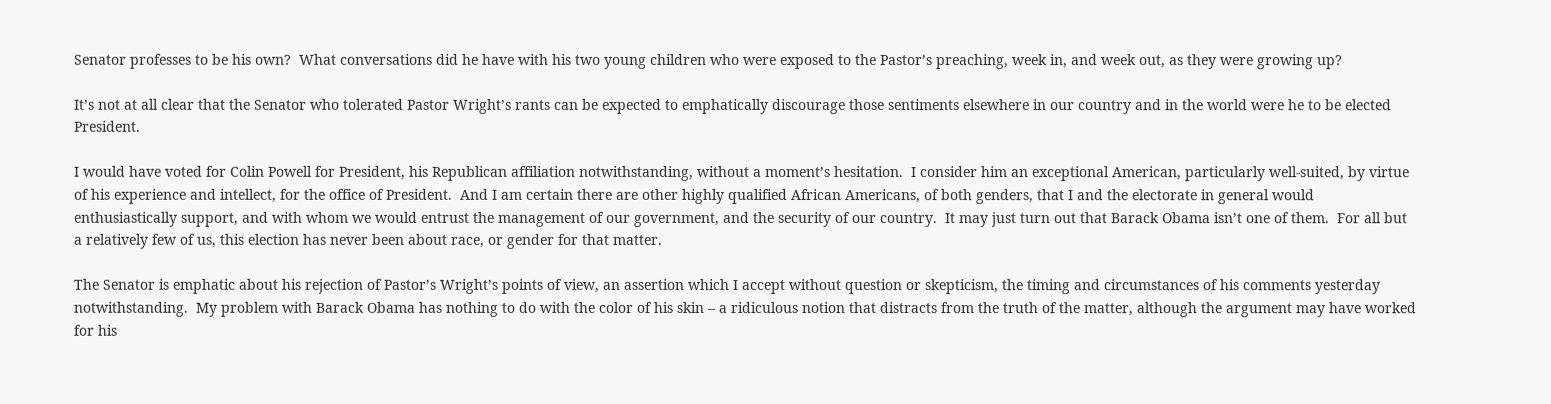Senator professes to be his own?  What conversations did he have with his two young children who were exposed to the Pastor’s preaching, week in, and week out, as they were growing up?

It’s not at all clear that the Senator who tolerated Pastor Wright’s rants can be expected to emphatically discourage those sentiments elsewhere in our country and in the world were he to be elected President.

I would have voted for Colin Powell for President, his Republican affiliation notwithstanding, without a moment’s hesitation.  I consider him an exceptional American, particularly well-suited, by virtue of his experience and intellect, for the office of President.  And I am certain there are other highly qualified African Americans, of both genders, that I and the electorate in general would enthusiastically support, and with whom we would entrust the management of our government, and the security of our country.  It may just turn out that Barack Obama isn’t one of them.  For all but a relatively few of us, this election has never been about race, or gender for that matter.

The Senator is emphatic about his rejection of Pastor’s Wright’s points of view, an assertion which I accept without question or skepticism, the timing and circumstances of his comments yesterday notwithstanding.  My problem with Barack Obama has nothing to do with the color of his skin – a ridiculous notion that distracts from the truth of the matter, although the argument may have worked for his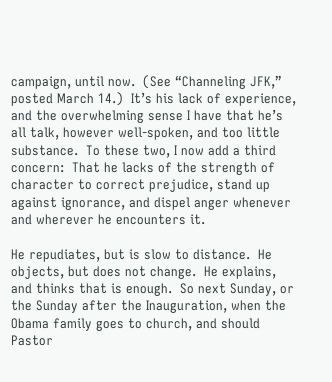campaign, until now.  (See “Channeling JFK,” posted March 14.)  It’s his lack of experience, and the overwhelming sense I have that he’s all talk, however well-spoken, and too little substance.  To these two, I now add a third concern:  That he lacks of the strength of character to correct prejudice, stand up against ignorance, and dispel anger whenever and wherever he encounters it.

He repudiates, but is slow to distance.  He objects, but does not change.  He explains, and thinks that is enough.  So next Sunday, or the Sunday after the Inauguration, when the Obama family goes to church, and should Pastor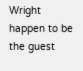Wright happen to be the guest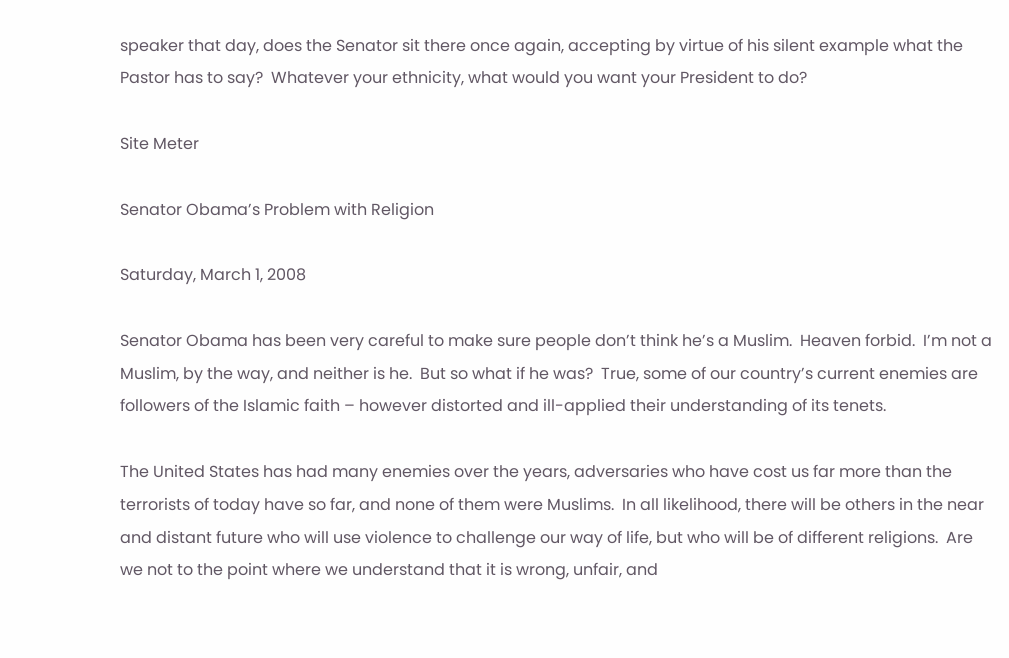speaker that day, does the Senator sit there once again, accepting by virtue of his silent example what the Pastor has to say?  Whatever your ethnicity, what would you want your President to do?

Site Meter

Senator Obama’s Problem with Religion

Saturday, March 1, 2008

Senator Obama has been very careful to make sure people don’t think he’s a Muslim.  Heaven forbid.  I’m not a Muslim, by the way, and neither is he.  But so what if he was?  True, some of our country’s current enemies are followers of the Islamic faith – however distorted and ill-applied their understanding of its tenets.

The United States has had many enemies over the years, adversaries who have cost us far more than the terrorists of today have so far, and none of them were Muslims.  In all likelihood, there will be others in the near and distant future who will use violence to challenge our way of life, but who will be of different religions.  Are we not to the point where we understand that it is wrong, unfair, and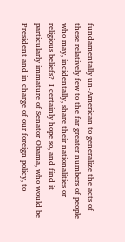fundamentally un-American to generalize the acts of these relatively few to the far greater numbers of people who may, incidentally, share their nationalities or religious beliefs?  I certainly hope so, and find it particularly immature of Senator Obama, who would be President and in charge of our foreign policy, to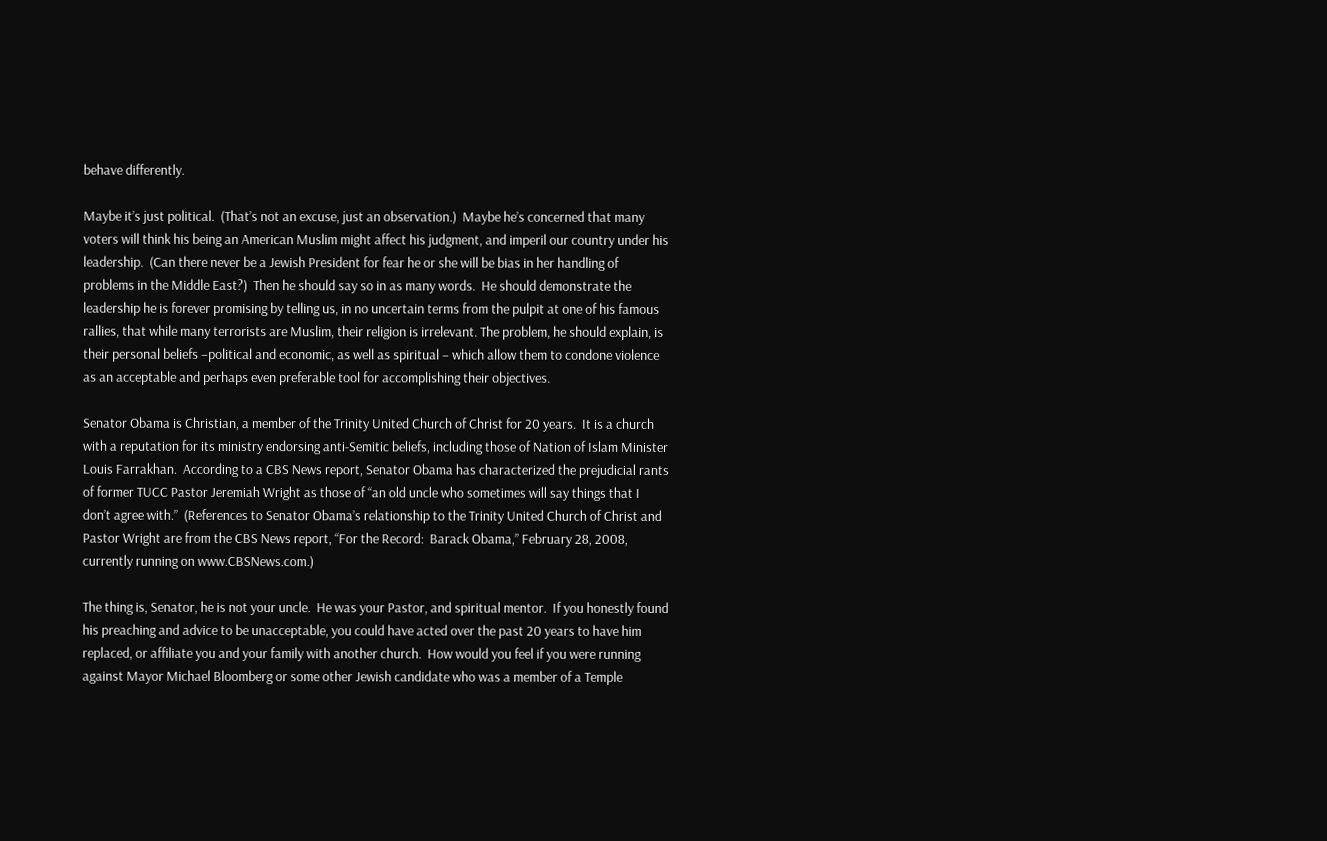behave differently.

Maybe it’s just political.  (That’s not an excuse, just an observation.)  Maybe he’s concerned that many voters will think his being an American Muslim might affect his judgment, and imperil our country under his leadership.  (Can there never be a Jewish President for fear he or she will be bias in her handling of problems in the Middle East?)  Then he should say so in as many words.  He should demonstrate the leadership he is forever promising by telling us, in no uncertain terms from the pulpit at one of his famous rallies, that while many terrorists are Muslim, their religion is irrelevant. The problem, he should explain, is their personal beliefs –political and economic, as well as spiritual – which allow them to condone violence as an acceptable and perhaps even preferable tool for accomplishing their objectives.

Senator Obama is Christian, a member of the Trinity United Church of Christ for 20 years.  It is a church with a reputation for its ministry endorsing anti-Semitic beliefs, including those of Nation of Islam Minister Louis Farrakhan.  According to a CBS News report, Senator Obama has characterized the prejudicial rants of former TUCC Pastor Jeremiah Wright as those of “an old uncle who sometimes will say things that I don’t agree with.”  (References to Senator Obama’s relationship to the Trinity United Church of Christ and Pastor Wright are from the CBS News report, “For the Record:  Barack Obama,” February 28, 2008, currently running on www.CBSNews.com.)

The thing is, Senator, he is not your uncle.  He was your Pastor, and spiritual mentor.  If you honestly found his preaching and advice to be unacceptable, you could have acted over the past 20 years to have him replaced, or affiliate you and your family with another church.  How would you feel if you were running against Mayor Michael Bloomberg or some other Jewish candidate who was a member of a Temple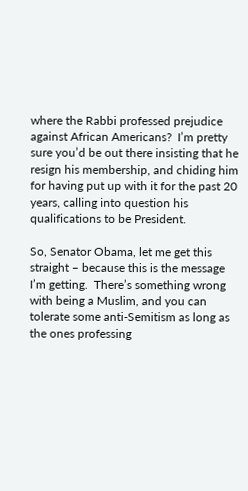where the Rabbi professed prejudice against African Americans?  I’m pretty sure you’d be out there insisting that he resign his membership, and chiding him for having put up with it for the past 20 years, calling into question his qualifications to be President.

So, Senator Obama, let me get this straight – because this is the message I’m getting.  There’s something wrong with being a Muslim, and you can tolerate some anti-Semitism as long as the ones professing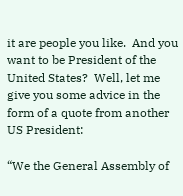it are people you like.  And you want to be President of the United States?  Well, let me give you some advice in the form of a quote from another US President:

“We the General Assembly of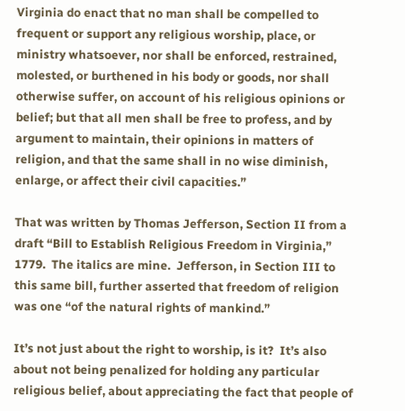Virginia do enact that no man shall be compelled to frequent or support any religious worship, place, or ministry whatsoever, nor shall be enforced, restrained, molested, or burthened in his body or goods, nor shall otherwise suffer, on account of his religious opinions or belief; but that all men shall be free to profess, and by argument to maintain, their opinions in matters of religion, and that the same shall in no wise diminish, enlarge, or affect their civil capacities.”

That was written by Thomas Jefferson, Section II from a draft “Bill to Establish Religious Freedom in Virginia,” 1779.  The italics are mine.  Jefferson, in Section III to this same bill, further asserted that freedom of religion was one “of the natural rights of mankind.”

It’s not just about the right to worship, is it?  It’s also about not being penalized for holding any particular religious belief, about appreciating the fact that people of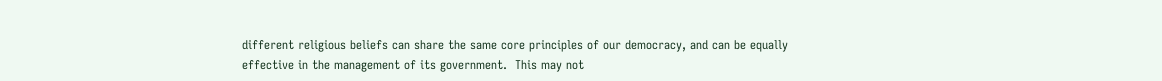different religious beliefs can share the same core principles of our democracy, and can be equally effective in the management of its government.  This may not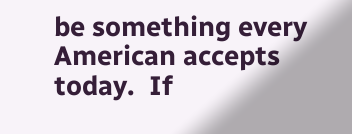be something every American accepts today.  If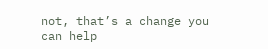not, that’s a change you can help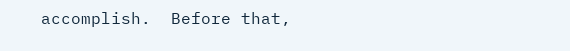accomplish.  Before that,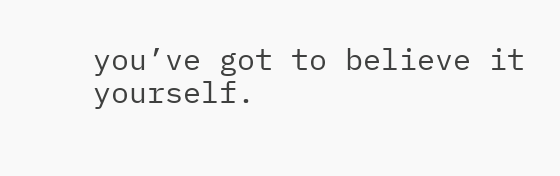you’ve got to believe it yourself.